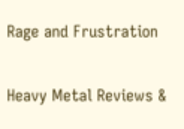Rage and Frustration

Heavy Metal Reviews &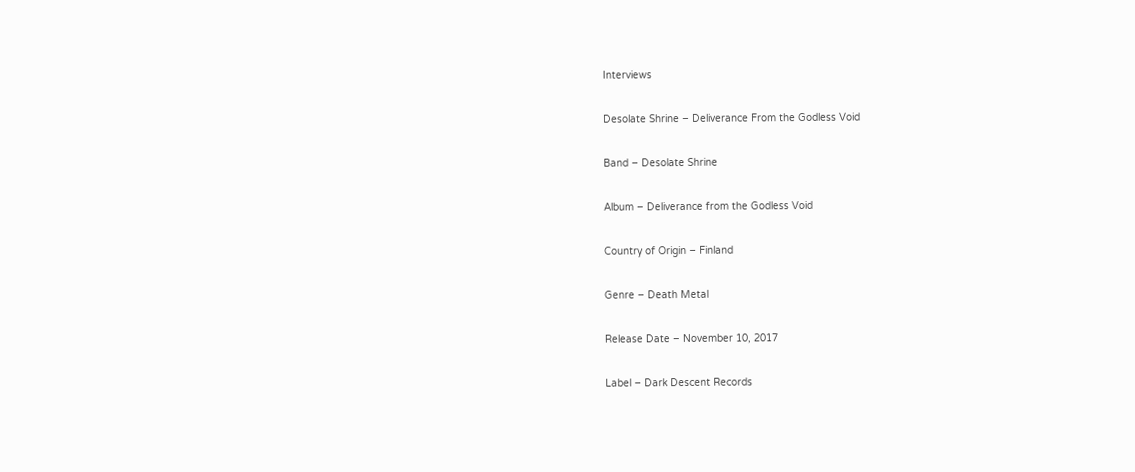Interviews

Desolate Shrine – Deliverance From the Godless Void

Band – Desolate Shrine

Album – Deliverance from the Godless Void

Country of Origin – Finland

Genre – Death Metal

Release Date – November 10, 2017

Label – Dark Descent Records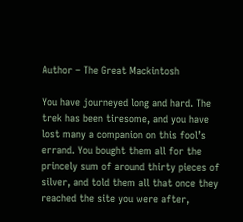Author – The Great Mackintosh

You have journeyed long and hard. The trek has been tiresome, and you have lost many a companion on this fool’s errand. You bought them all for the princely sum of around thirty pieces of silver, and told them all that once they reached the site you were after,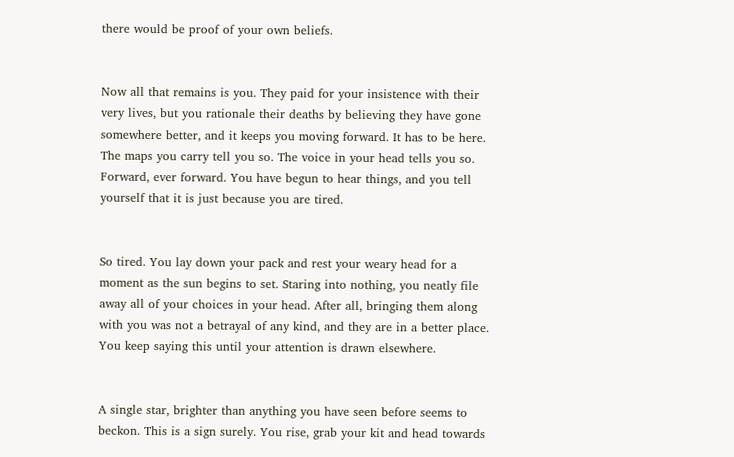there would be proof of your own beliefs.


Now all that remains is you. They paid for your insistence with their very lives, but you rationale their deaths by believing they have gone somewhere better, and it keeps you moving forward. It has to be here. The maps you carry tell you so. The voice in your head tells you so. Forward, ever forward. You have begun to hear things, and you tell yourself that it is just because you are tired.


So tired. You lay down your pack and rest your weary head for a moment as the sun begins to set. Staring into nothing, you neatly file away all of your choices in your head. After all, bringing them along with you was not a betrayal of any kind, and they are in a better place. You keep saying this until your attention is drawn elsewhere.


A single star, brighter than anything you have seen before seems to beckon. This is a sign surely. You rise, grab your kit and head towards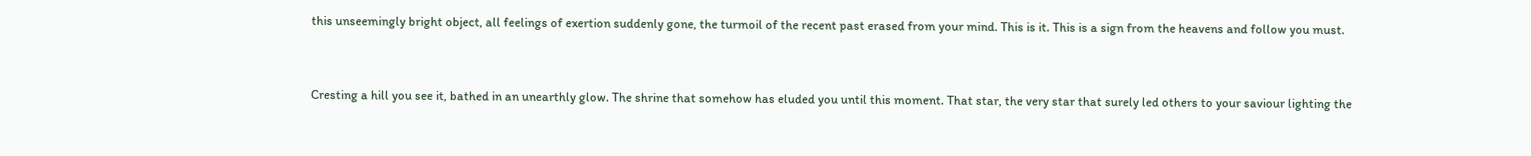this unseemingly bright object, all feelings of exertion suddenly gone, the turmoil of the recent past erased from your mind. This is it. This is a sign from the heavens and follow you must.


Cresting a hill you see it, bathed in an unearthly glow. The shrine that somehow has eluded you until this moment. That star, the very star that surely led others to your saviour lighting the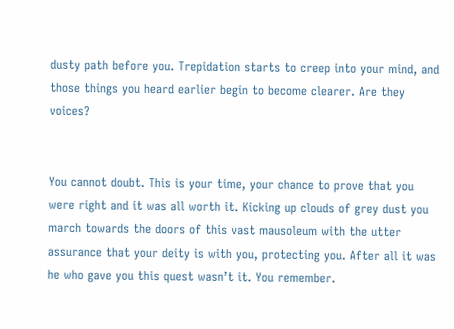dusty path before you. Trepidation starts to creep into your mind, and those things you heard earlier begin to become clearer. Are they voices?


You cannot doubt. This is your time, your chance to prove that you were right and it was all worth it. Kicking up clouds of grey dust you march towards the doors of this vast mausoleum with the utter assurance that your deity is with you, protecting you. After all it was he who gave you this quest wasn’t it. You remember.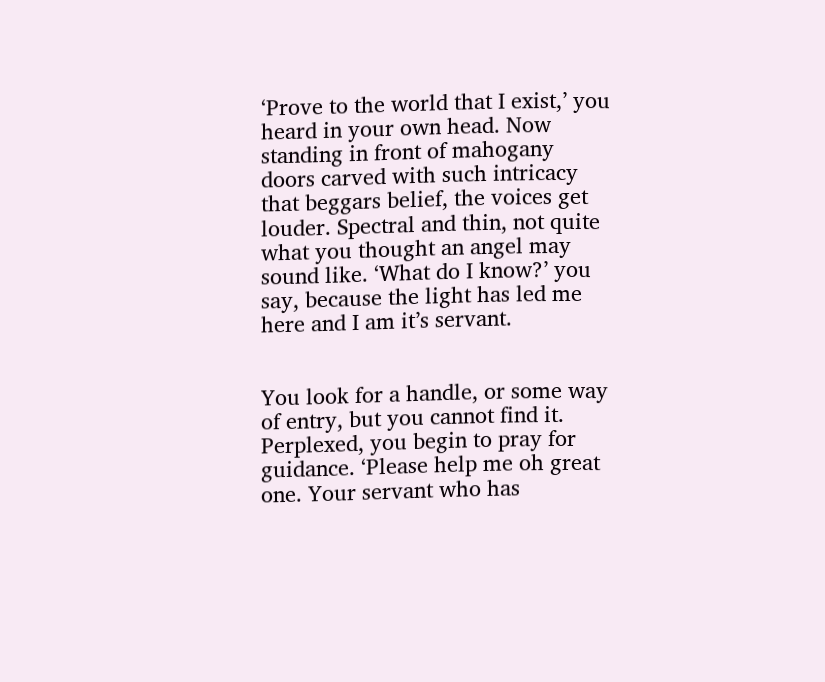‘Prove to the world that I exist,’ you heard in your own head. Now standing in front of mahogany doors carved with such intricacy that beggars belief, the voices get louder. Spectral and thin, not quite what you thought an angel may sound like. ‘What do I know?’ you say, because the light has led me here and I am it’s servant.


You look for a handle, or some way of entry, but you cannot find it. Perplexed, you begin to pray for guidance. ‘Please help me oh great one. Your servant who has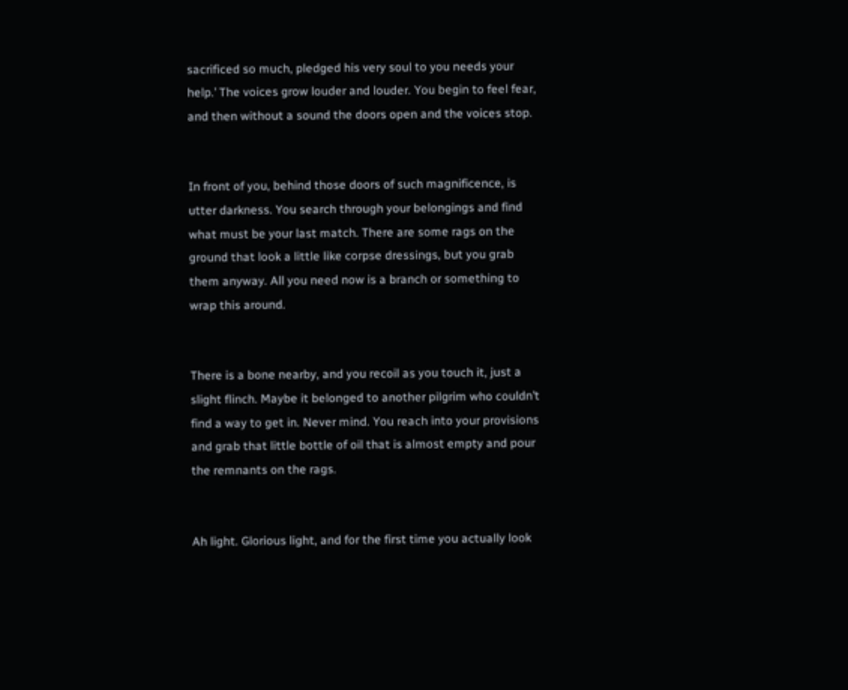sacrificed so much, pledged his very soul to you needs your help.’ The voices grow louder and louder. You begin to feel fear, and then without a sound the doors open and the voices stop.


In front of you, behind those doors of such magnificence, is utter darkness. You search through your belongings and find what must be your last match. There are some rags on the ground that look a little like corpse dressings, but you grab them anyway. All you need now is a branch or something to wrap this around.


There is a bone nearby, and you recoil as you touch it, just a slight flinch. Maybe it belonged to another pilgrim who couldn’t find a way to get in. Never mind. You reach into your provisions and grab that little bottle of oil that is almost empty and pour the remnants on the rags.


Ah light. Glorious light, and for the first time you actually look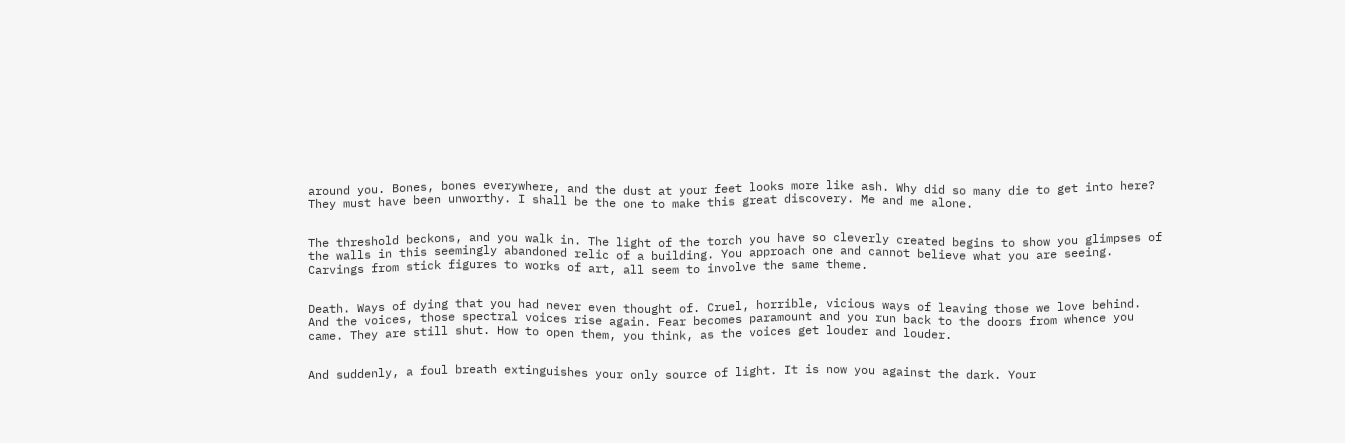around you. Bones, bones everywhere, and the dust at your feet looks more like ash. Why did so many die to get into here? They must have been unworthy. I shall be the one to make this great discovery. Me and me alone.


The threshold beckons, and you walk in. The light of the torch you have so cleverly created begins to show you glimpses of the walls in this seemingly abandoned relic of a building. You approach one and cannot believe what you are seeing. Carvings from stick figures to works of art, all seem to involve the same theme.


Death. Ways of dying that you had never even thought of. Cruel, horrible, vicious ways of leaving those we love behind. And the voices, those spectral voices rise again. Fear becomes paramount and you run back to the doors from whence you came. They are still shut. How to open them, you think, as the voices get louder and louder.


And suddenly, a foul breath extinguishes your only source of light. It is now you against the dark. Your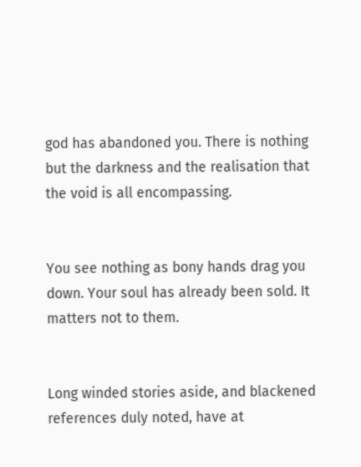god has abandoned you. There is nothing but the darkness and the realisation that the void is all encompassing.


You see nothing as bony hands drag you down. Your soul has already been sold. It matters not to them.


Long winded stories aside, and blackened references duly noted, have at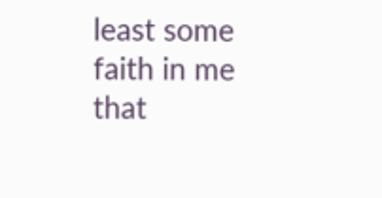least some faith in me that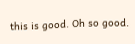this is good. Oh so good.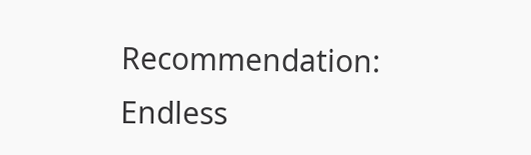Recommendation: Endless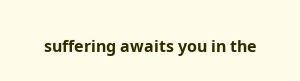suffering awaits you in the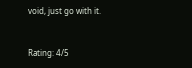void, just go with it.


Rating: 4/5